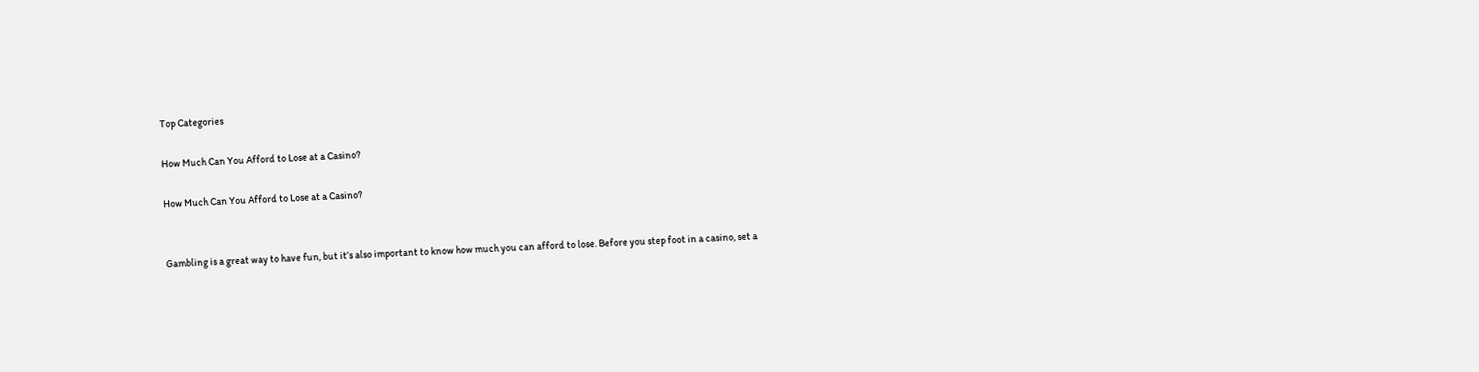Top Categories

How Much Can You Afford to Lose at a Casino?

How Much Can You Afford to Lose at a Casino?


Gambling is a great way to have fun, but it’s also important to know how much you can afford to lose. Before you step foot in a casino, set a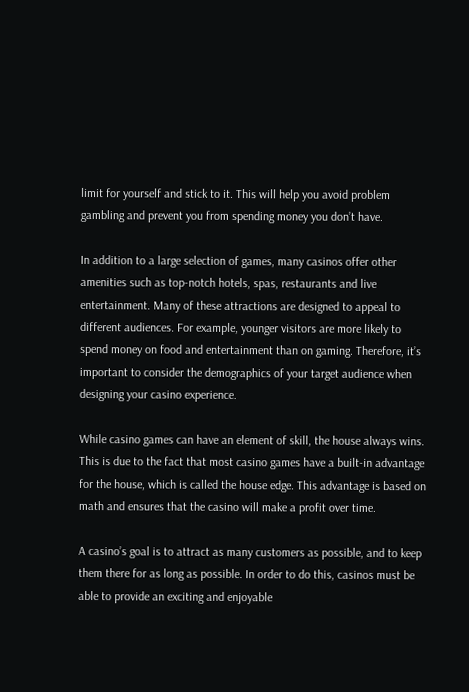limit for yourself and stick to it. This will help you avoid problem gambling and prevent you from spending money you don’t have.

In addition to a large selection of games, many casinos offer other amenities such as top-notch hotels, spas, restaurants and live entertainment. Many of these attractions are designed to appeal to different audiences. For example, younger visitors are more likely to spend money on food and entertainment than on gaming. Therefore, it’s important to consider the demographics of your target audience when designing your casino experience.

While casino games can have an element of skill, the house always wins. This is due to the fact that most casino games have a built-in advantage for the house, which is called the house edge. This advantage is based on math and ensures that the casino will make a profit over time.

A casino’s goal is to attract as many customers as possible, and to keep them there for as long as possible. In order to do this, casinos must be able to provide an exciting and enjoyable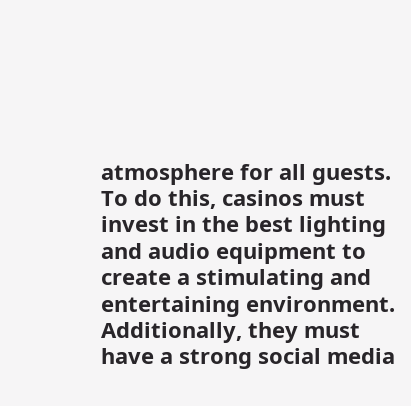atmosphere for all guests. To do this, casinos must invest in the best lighting and audio equipment to create a stimulating and entertaining environment. Additionally, they must have a strong social media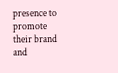presence to promote their brand and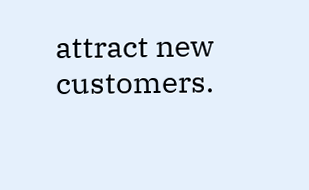attract new customers.